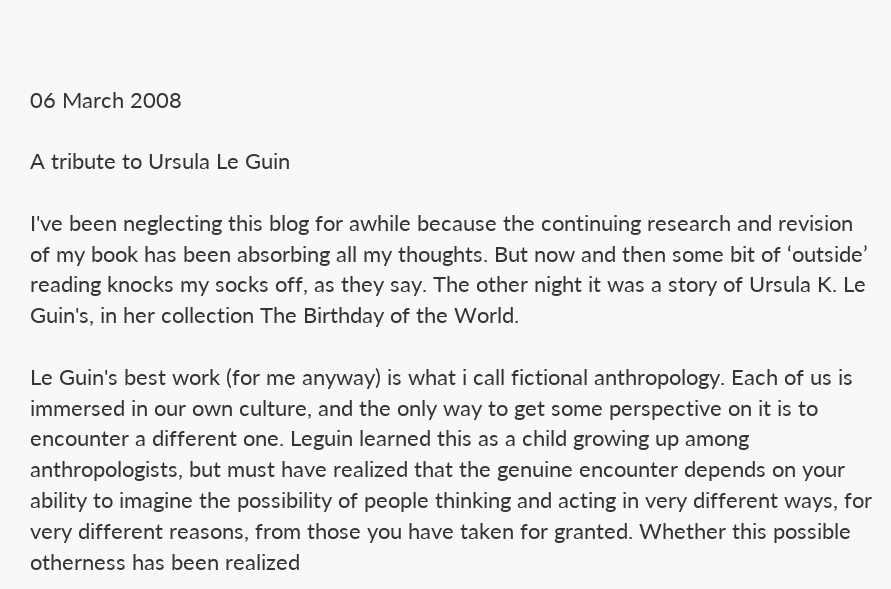06 March 2008

A tribute to Ursula Le Guin

I've been neglecting this blog for awhile because the continuing research and revision of my book has been absorbing all my thoughts. But now and then some bit of ‘outside’ reading knocks my socks off, as they say. The other night it was a story of Ursula K. Le Guin's, in her collection The Birthday of the World.

Le Guin's best work (for me anyway) is what i call fictional anthropology. Each of us is immersed in our own culture, and the only way to get some perspective on it is to encounter a different one. Leguin learned this as a child growing up among anthropologists, but must have realized that the genuine encounter depends on your ability to imagine the possibility of people thinking and acting in very different ways, for very different reasons, from those you have taken for granted. Whether this possible otherness has been realized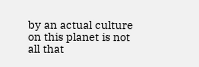by an actual culture on this planet is not all that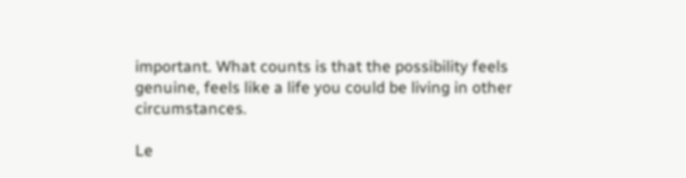important. What counts is that the possibility feels genuine, feels like a life you could be living in other circumstances.

Le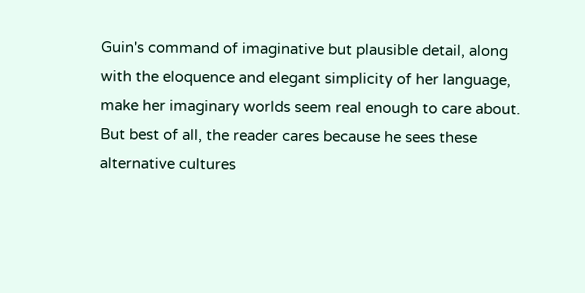Guin's command of imaginative but plausible detail, along with the eloquence and elegant simplicity of her language, make her imaginary worlds seem real enough to care about. But best of all, the reader cares because he sees these alternative cultures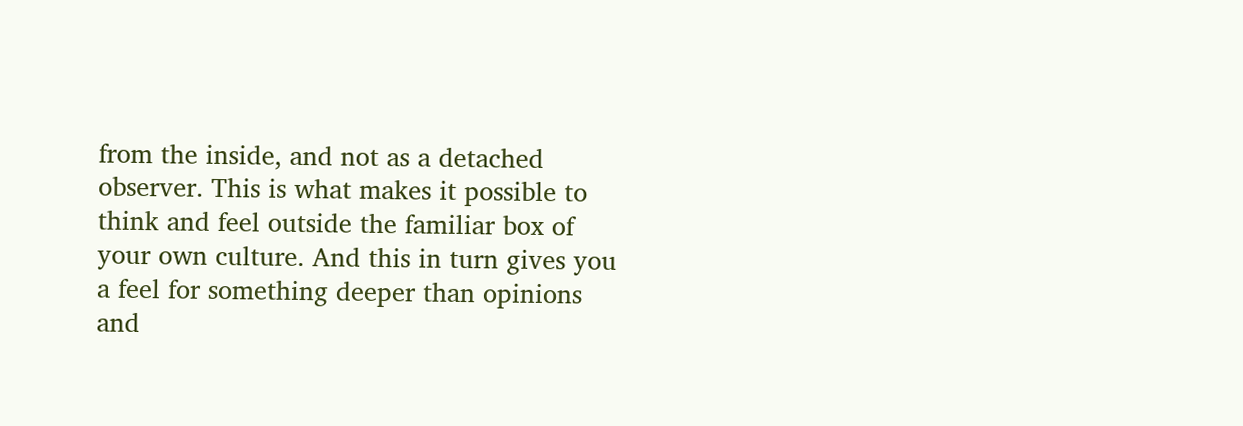from the inside, and not as a detached observer. This is what makes it possible to think and feel outside the familiar box of your own culture. And this in turn gives you a feel for something deeper than opinions and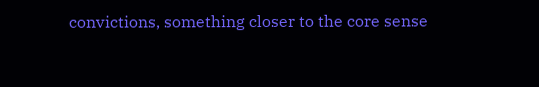convictions, something closer to the core sense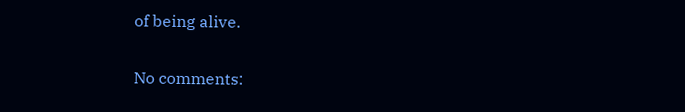of being alive.

No comments: